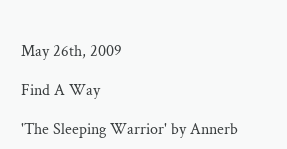May 26th, 2009

Find A Way

'The Sleeping Warrior' by Annerb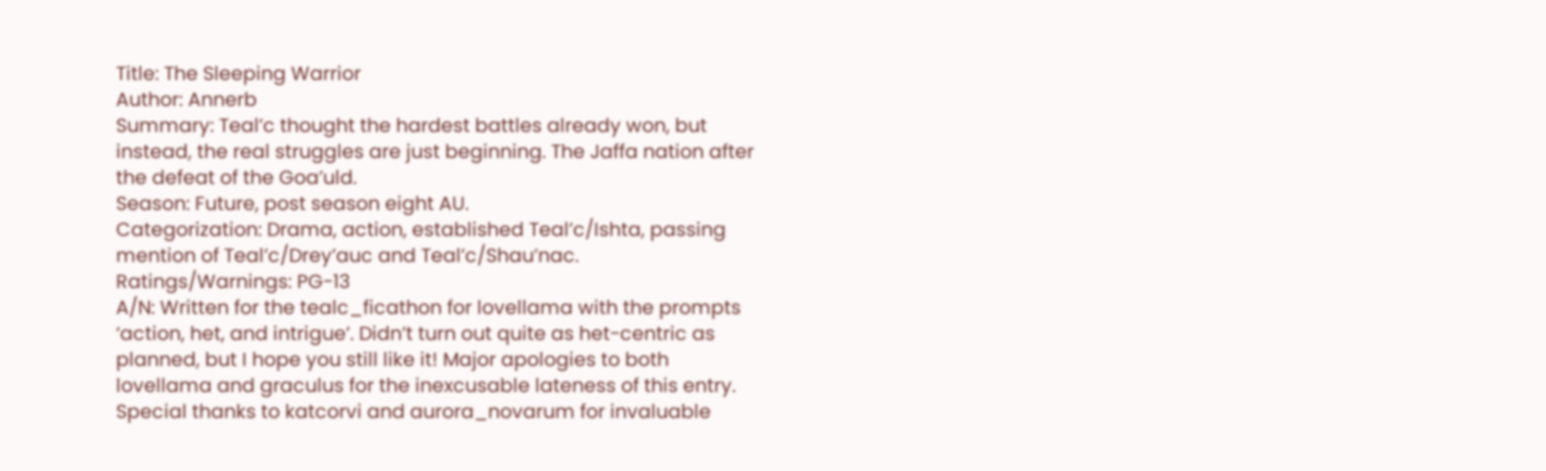Title: The Sleeping Warrior
Author: Annerb
Summary: Teal’c thought the hardest battles already won, but instead, the real struggles are just beginning. The Jaffa nation after the defeat of the Goa’uld.
Season: Future, post season eight AU.
Categorization: Drama, action, established Teal’c/Ishta, passing mention of Teal’c/Drey’auc and Teal’c/Shau’nac.
Ratings/Warnings: PG-13
A/N: Written for the tealc_ficathon for lovellama with the prompts ‘action, het, and intrigue’. Didn’t turn out quite as het-centric as planned, but I hope you still like it! Major apologies to both lovellama and graculus for the inexcusable lateness of this entry. Special thanks to katcorvi and aurora_novarum for invaluable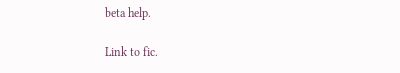beta help.

Link to fic.